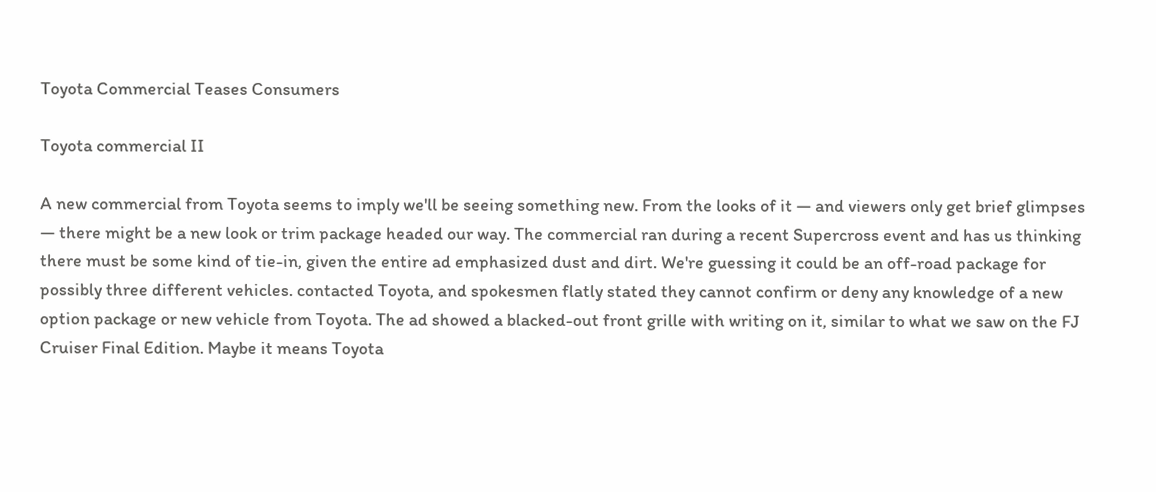Toyota Commercial Teases Consumers

Toyota commercial II

A new commercial from Toyota seems to imply we'll be seeing something new. From the looks of it — and viewers only get brief glimpses — there might be a new look or trim package headed our way. The commercial ran during a recent Supercross event and has us thinking there must be some kind of tie-in, given the entire ad emphasized dust and dirt. We're guessing it could be an off-road package for possibly three different vehicles. contacted Toyota, and spokesmen flatly stated they cannot confirm or deny any knowledge of a new option package or new vehicle from Toyota. The ad showed a blacked-out front grille with writing on it, similar to what we saw on the FJ Cruiser Final Edition. Maybe it means Toyota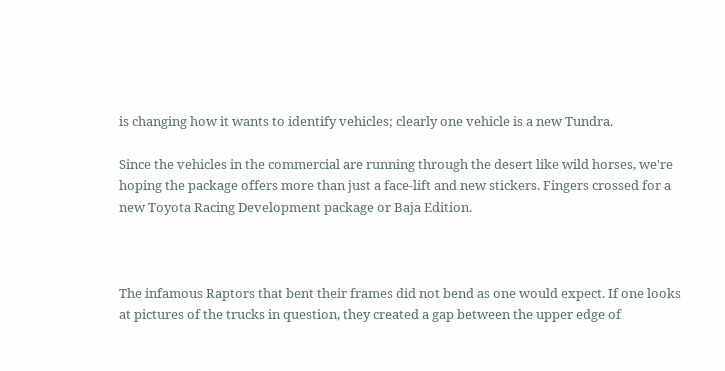is changing how it wants to identify vehicles; clearly one vehicle is a new Tundra.

Since the vehicles in the commercial are running through the desert like wild horses, we're hoping the package offers more than just a face-lift and new stickers. Fingers crossed for a new Toyota Racing Development package or Baja Edition.



The infamous Raptors that bent their frames did not bend as one would expect. If one looks at pictures of the trucks in question, they created a gap between the upper edge of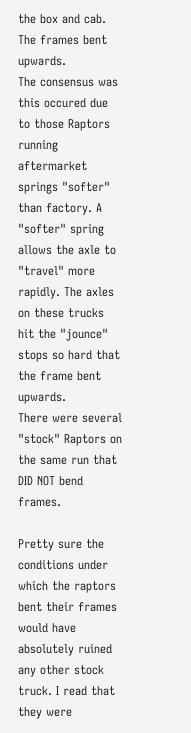the box and cab. The frames bent upwards.
The consensus was this occured due to those Raptors running aftermarket springs "softer" than factory. A "softer" spring allows the axle to "travel" more rapidly. The axles on these trucks hit the "jounce" stops so hard that the frame bent upwards.
There were several "stock" Raptors on the same run that DID NOT bend frames.

Pretty sure the conditions under which the raptors bent their frames would have absolutely ruined any other stock truck. I read that they were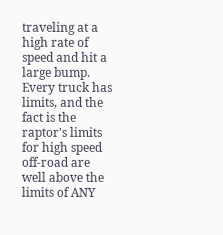traveling at a high rate of speed and hit a large bump. Every truck has limits, and the fact is the raptor's limits for high speed off-road are well above the limits of ANY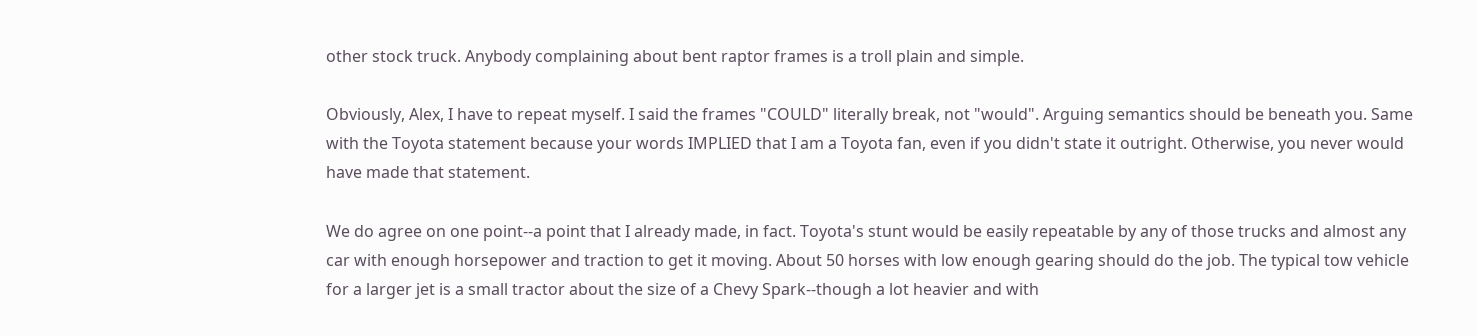other stock truck. Anybody complaining about bent raptor frames is a troll plain and simple.

Obviously, Alex, I have to repeat myself. I said the frames "COULD" literally break, not "would". Arguing semantics should be beneath you. Same with the Toyota statement because your words IMPLIED that I am a Toyota fan, even if you didn't state it outright. Otherwise, you never would have made that statement.

We do agree on one point--a point that I already made, in fact. Toyota's stunt would be easily repeatable by any of those trucks and almost any car with enough horsepower and traction to get it moving. About 50 horses with low enough gearing should do the job. The typical tow vehicle for a larger jet is a small tractor about the size of a Chevy Spark--though a lot heavier and with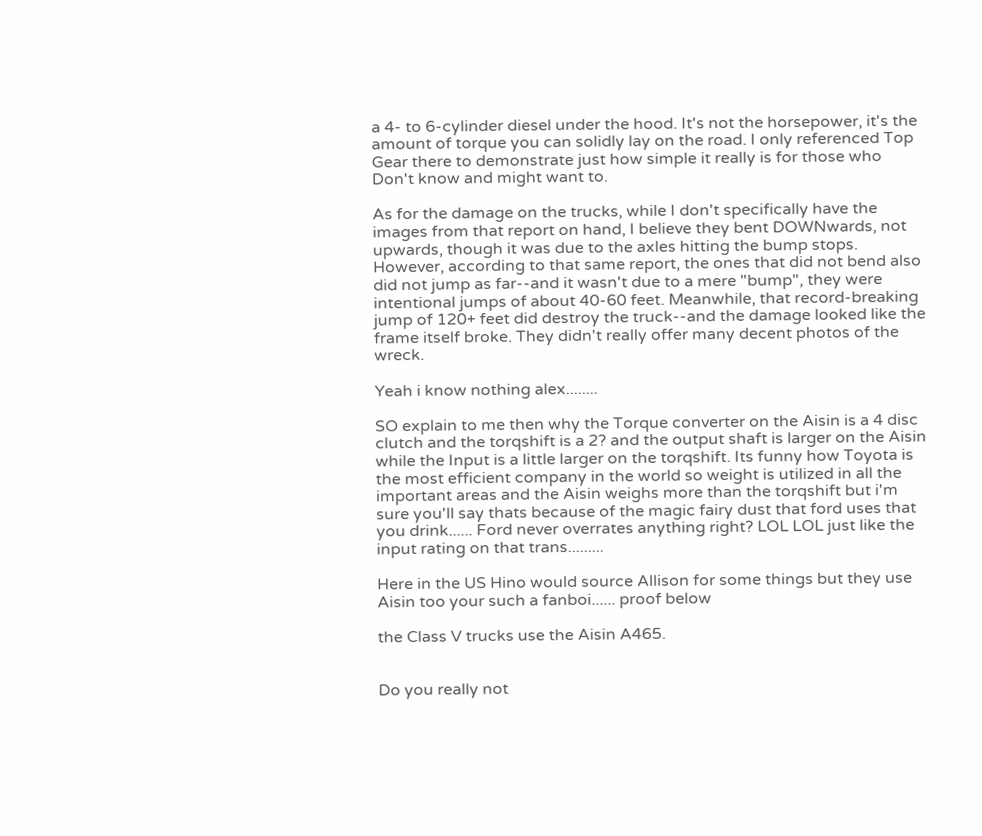a 4- to 6-cylinder diesel under the hood. It's not the horsepower, it's the amount of torque you can solidly lay on the road. I only referenced Top Gear there to demonstrate just how simple it really is for those who Don't know and might want to.

As for the damage on the trucks, while I don't specifically have the images from that report on hand, I believe they bent DOWNwards, not upwards, though it was due to the axles hitting the bump stops. However, according to that same report, the ones that did not bend also did not jump as far--and it wasn't due to a mere "bump", they were intentional jumps of about 40-60 feet. Meanwhile, that record-breaking jump of 120+ feet did destroy the truck--and the damage looked like the frame itself broke. They didn't really offer many decent photos of the wreck.

Yeah i know nothing alex........

SO explain to me then why the Torque converter on the Aisin is a 4 disc clutch and the torqshift is a 2? and the output shaft is larger on the Aisin while the Input is a little larger on the torqshift. Its funny how Toyota is the most efficient company in the world so weight is utilized in all the important areas and the Aisin weighs more than the torqshift but i'm sure you'll say thats because of the magic fairy dust that ford uses that you drink...... Ford never overrates anything right? LOL LOL just like the input rating on that trans.........

Here in the US Hino would source Allison for some things but they use Aisin too your such a fanboi...... proof below

the Class V trucks use the Aisin A465.


Do you really not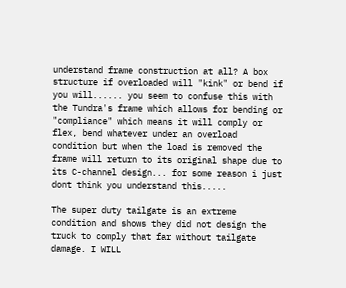understand frame construction at all? A box structure if overloaded will "kink" or bend if you will...... you seem to confuse this with the Tundra's frame which allows for bending or "compliance" which means it will comply or flex, bend whatever under an overload condition but when the load is removed the frame will return to its original shape due to its C-channel design... for some reason i just dont think you understand this.....

The super duty tailgate is an extreme condition and shows they did not design the truck to comply that far without tailgate damage. I WILL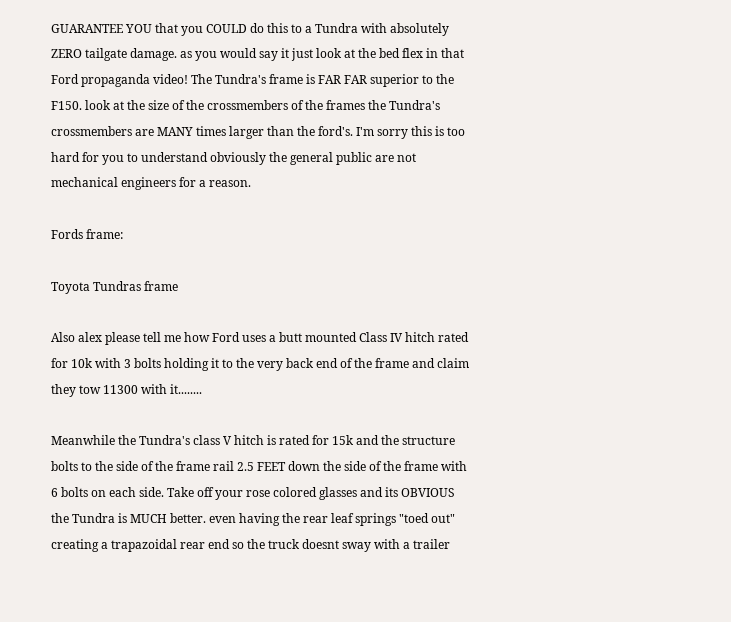GUARANTEE YOU that you COULD do this to a Tundra with absolutely ZERO tailgate damage. as you would say it just look at the bed flex in that Ford propaganda video! The Tundra's frame is FAR FAR superior to the F150. look at the size of the crossmembers of the frames the Tundra's crossmembers are MANY times larger than the ford's. I'm sorry this is too hard for you to understand obviously the general public are not mechanical engineers for a reason.

Fords frame:

Toyota Tundras frame

Also alex please tell me how Ford uses a butt mounted Class IV hitch rated for 10k with 3 bolts holding it to the very back end of the frame and claim they tow 11300 with it........

Meanwhile the Tundra's class V hitch is rated for 15k and the structure bolts to the side of the frame rail 2.5 FEET down the side of the frame with 6 bolts on each side. Take off your rose colored glasses and its OBVIOUS the Tundra is MUCH better. even having the rear leaf springs "toed out" creating a trapazoidal rear end so the truck doesnt sway with a trailer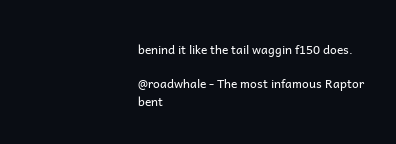benind it like the tail waggin f150 does.

@roadwhale - The most infamous Raptor bent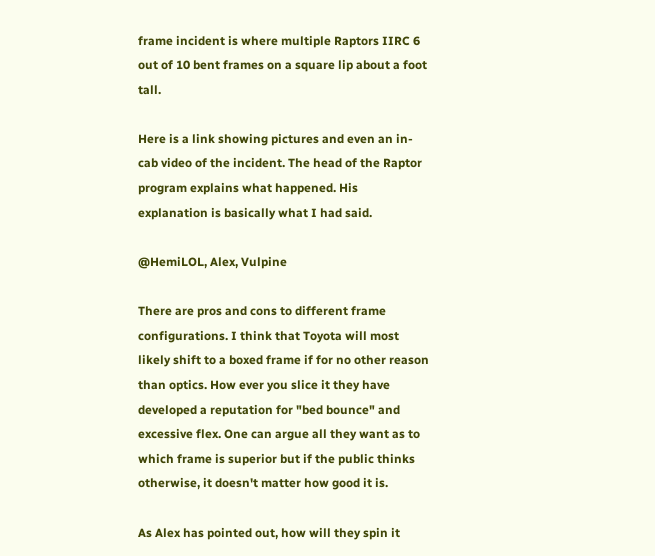frame incident is where multiple Raptors IIRC 6 out of 10 bent frames on a square lip about a foot tall.

Here is a link showing pictures and even an in-cab video of the incident. The head of the Raptor program explains what happened. His explanation is basically what I had said.

@HemiLOL, Alex, Vulpine

There are pros and cons to different frame configurations. I think that Toyota will most likely shift to a boxed frame if for no other reason than optics. How ever you slice it they have developed a reputation for "bed bounce" and excessive flex. One can argue all they want as to which frame is superior but if the public thinks otherwise, it doesn't matter how good it is.

As Alex has pointed out, how will they spin it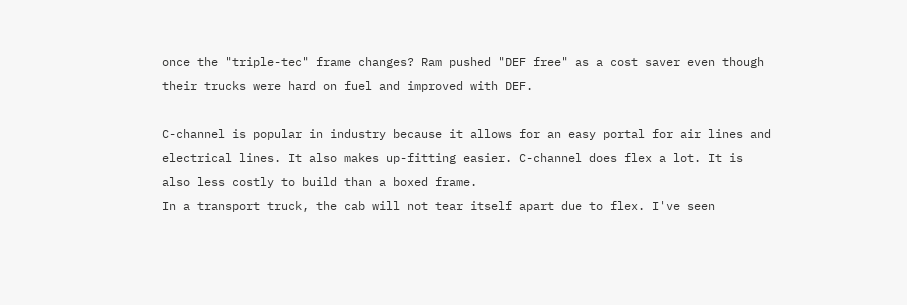once the "triple-tec" frame changes? Ram pushed "DEF free" as a cost saver even though their trucks were hard on fuel and improved with DEF.

C-channel is popular in industry because it allows for an easy portal for air lines and electrical lines. It also makes up-fitting easier. C-channel does flex a lot. It is also less costly to build than a boxed frame.
In a transport truck, the cab will not tear itself apart due to flex. I've seen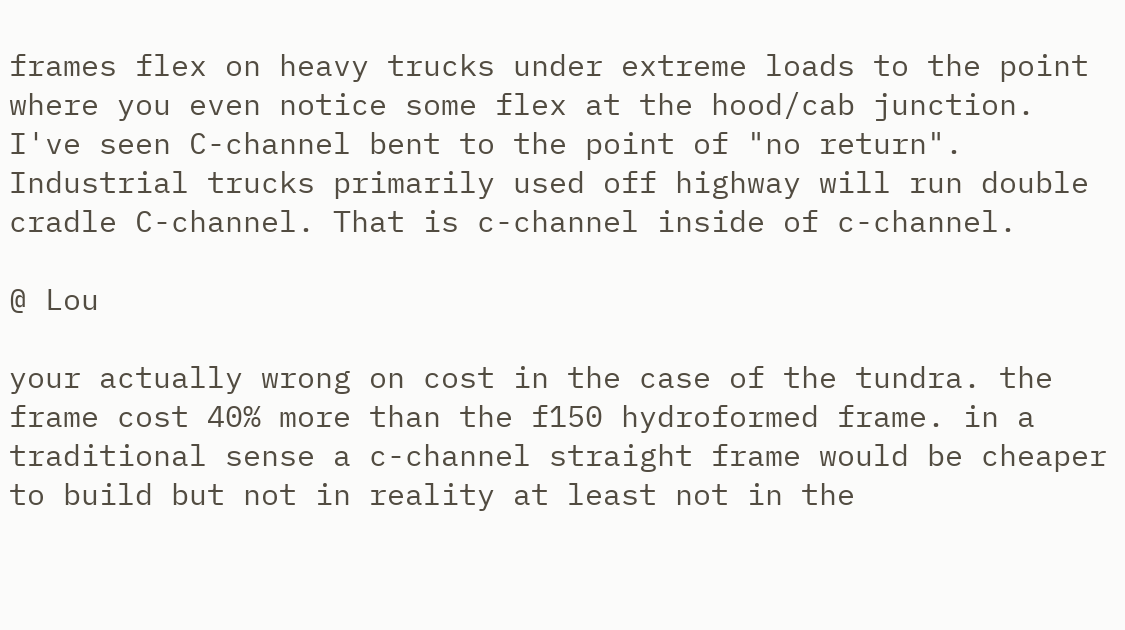frames flex on heavy trucks under extreme loads to the point where you even notice some flex at the hood/cab junction. I've seen C-channel bent to the point of "no return". Industrial trucks primarily used off highway will run double cradle C-channel. That is c-channel inside of c-channel.

@ Lou

your actually wrong on cost in the case of the tundra. the frame cost 40% more than the f150 hydroformed frame. in a traditional sense a c-channel straight frame would be cheaper to build but not in reality at least not in the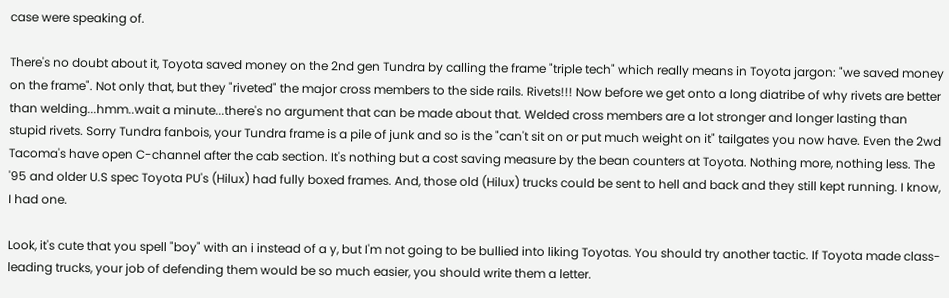case were speaking of.

There's no doubt about it, Toyota saved money on the 2nd gen Tundra by calling the frame "triple tech" which really means in Toyota jargon: "we saved money on the frame". Not only that, but they "riveted" the major cross members to the side rails. Rivets!!! Now before we get onto a long diatribe of why rivets are better than welding...hmm..wait a minute...there's no argument that can be made about that. Welded cross members are a lot stronger and longer lasting than stupid rivets. Sorry Tundra fanbois, your Tundra frame is a pile of junk and so is the "can't sit on or put much weight on it" tailgates you now have. Even the 2wd Tacoma's have open C-channel after the cab section. It's nothing but a cost saving measure by the bean counters at Toyota. Nothing more, nothing less. The '95 and older U.S spec Toyota PU's (Hilux) had fully boxed frames. And, those old (Hilux) trucks could be sent to hell and back and they still kept running. I know, I had one.

Look, it's cute that you spell "boy" with an i instead of a y, but I'm not going to be bullied into liking Toyotas. You should try another tactic. If Toyota made class-leading trucks, your job of defending them would be so much easier, you should write them a letter.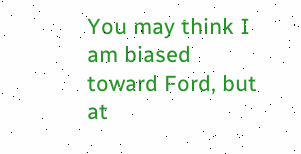You may think I am biased toward Ford, but at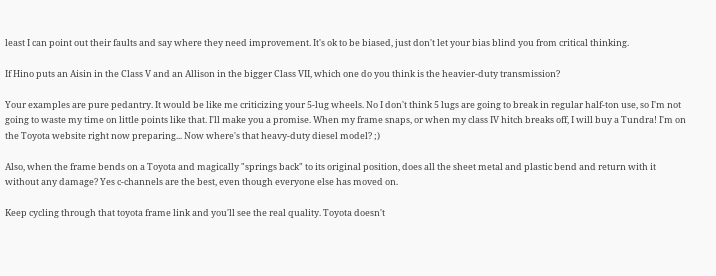least I can point out their faults and say where they need improvement. It's ok to be biased, just don't let your bias blind you from critical thinking.

If Hino puts an Aisin in the Class V and an Allison in the bigger Class VII, which one do you think is the heavier-duty transmission?

Your examples are pure pedantry. It would be like me criticizing your 5-lug wheels. No I don't think 5 lugs are going to break in regular half-ton use, so I'm not going to waste my time on little points like that. I'll make you a promise. When my frame snaps, or when my class IV hitch breaks off, I will buy a Tundra! I'm on the Toyota website right now preparing... Now where's that heavy-duty diesel model? ;)

Also, when the frame bends on a Toyota and magically "springs back" to its original position, does all the sheet metal and plastic bend and return with it without any damage? Yes c-channels are the best, even though everyone else has moved on.

Keep cycling through that toyota frame link and you'll see the real quality. Toyota doesn't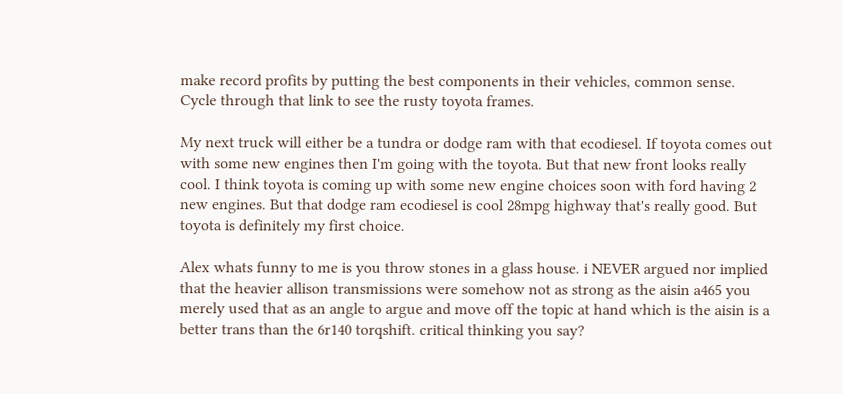make record profits by putting the best components in their vehicles, common sense. Cycle through that link to see the rusty toyota frames.

My next truck will either be a tundra or dodge ram with that ecodiesel. If toyota comes out with some new engines then I'm going with the toyota. But that new front looks really cool. I think toyota is coming up with some new engine choices soon with ford having 2 new engines. But that dodge ram ecodiesel is cool 28mpg highway that's really good. But toyota is definitely my first choice.

Alex whats funny to me is you throw stones in a glass house. i NEVER argued nor implied that the heavier allison transmissions were somehow not as strong as the aisin a465 you merely used that as an angle to argue and move off the topic at hand which is the aisin is a better trans than the 6r140 torqshift. critical thinking you say?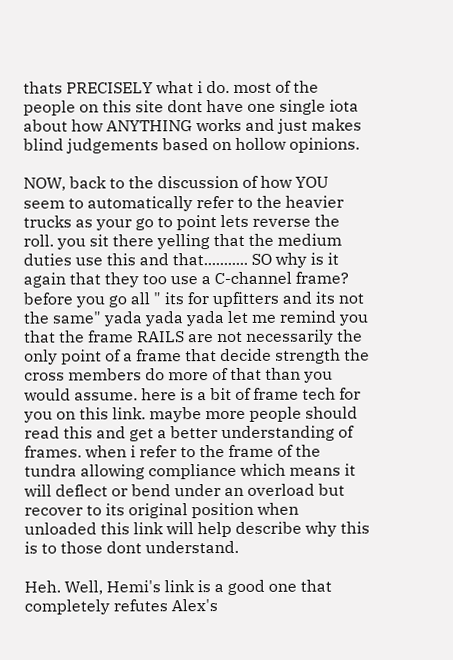thats PRECISELY what i do. most of the people on this site dont have one single iota about how ANYTHING works and just makes blind judgements based on hollow opinions.

NOW, back to the discussion of how YOU seem to automatically refer to the heavier trucks as your go to point lets reverse the roll. you sit there yelling that the medium duties use this and that........... SO why is it again that they too use a C-channel frame? before you go all " its for upfitters and its not the same" yada yada yada let me remind you that the frame RAILS are not necessarily the only point of a frame that decide strength the cross members do more of that than you would assume. here is a bit of frame tech for you on this link. maybe more people should read this and get a better understanding of frames. when i refer to the frame of the tundra allowing compliance which means it will deflect or bend under an overload but recover to its original position when unloaded this link will help describe why this is to those dont understand.

Heh. Well, Hemi's link is a good one that completely refutes Alex's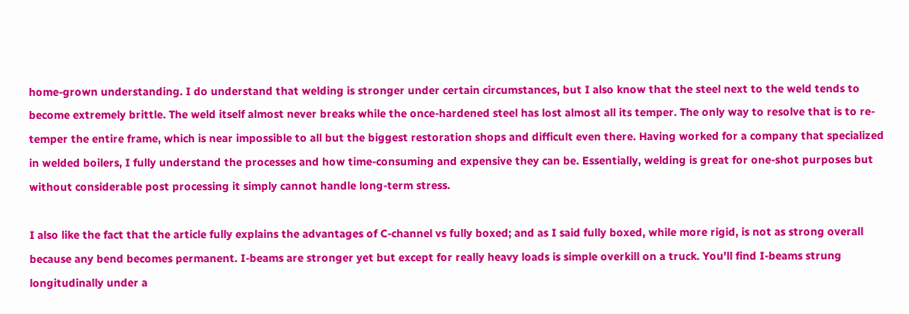home-grown understanding. I do understand that welding is stronger under certain circumstances, but I also know that the steel next to the weld tends to become extremely brittle. The weld itself almost never breaks while the once-hardened steel has lost almost all its temper. The only way to resolve that is to re-temper the entire frame, which is near impossible to all but the biggest restoration shops and difficult even there. Having worked for a company that specialized in welded boilers, I fully understand the processes and how time-consuming and expensive they can be. Essentially, welding is great for one-shot purposes but without considerable post processing it simply cannot handle long-term stress.

I also like the fact that the article fully explains the advantages of C-channel vs fully boxed; and as I said fully boxed, while more rigid, is not as strong overall because any bend becomes permanent. I-beams are stronger yet but except for really heavy loads is simple overkill on a truck. You'll find I-beams strung longitudinally under a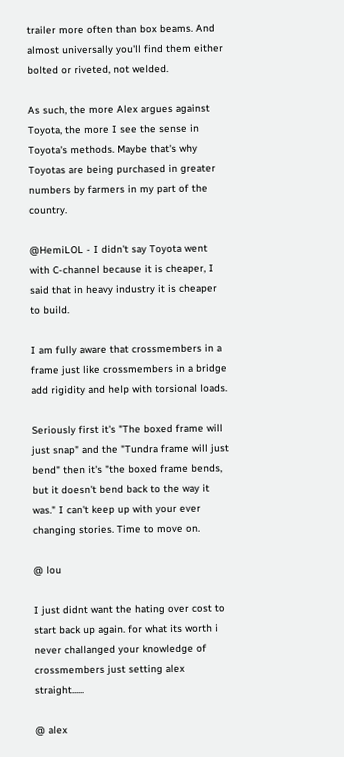trailer more often than box beams. And almost universally you'll find them either bolted or riveted, not welded.

As such, the more Alex argues against Toyota, the more I see the sense in Toyota's methods. Maybe that's why Toyotas are being purchased in greater numbers by farmers in my part of the country.

@HemiLOL - I didn't say Toyota went with C-channel because it is cheaper, I said that in heavy industry it is cheaper to build.

I am fully aware that crossmembers in a frame just like crossmembers in a bridge add rigidity and help with torsional loads.

Seriously first it's "The boxed frame will just snap" and the "Tundra frame will just bend" then it's "the boxed frame bends, but it doesn't bend back to the way it was." I can't keep up with your ever changing stories. Time to move on.

@ lou

I just didnt want the hating over cost to start back up again. for what its worth i never challanged your knowledge of crossmembers just setting alex straight......

@ alex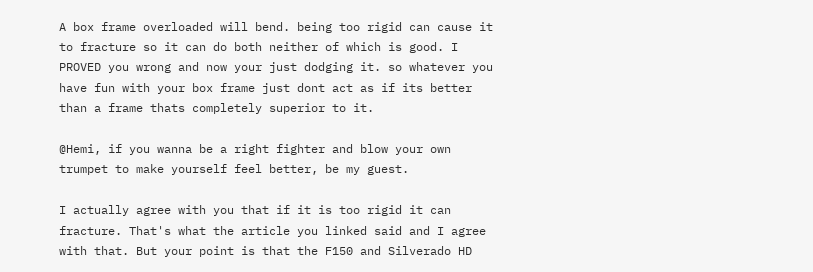A box frame overloaded will bend. being too rigid can cause it to fracture so it can do both neither of which is good. I PROVED you wrong and now your just dodging it. so whatever you have fun with your box frame just dont act as if its better than a frame thats completely superior to it.

@Hemi, if you wanna be a right fighter and blow your own trumpet to make yourself feel better, be my guest.

I actually agree with you that if it is too rigid it can fracture. That's what the article you linked said and I agree with that. But your point is that the F150 and Silverado HD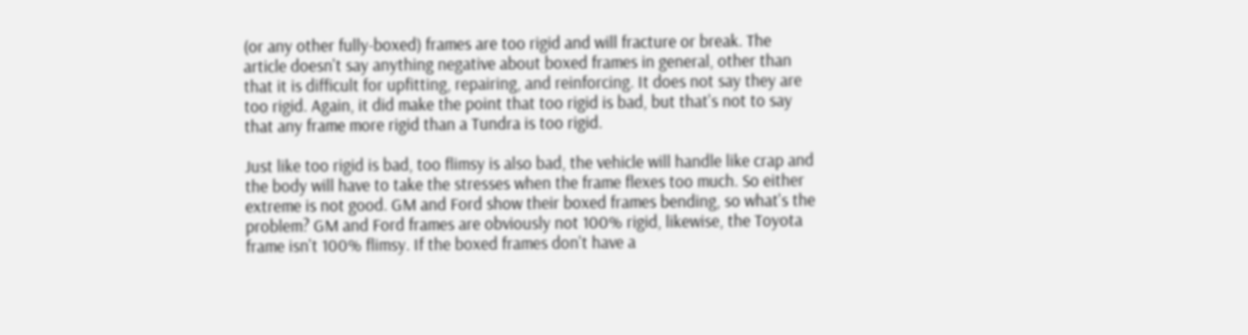(or any other fully-boxed) frames are too rigid and will fracture or break. The article doesn't say anything negative about boxed frames in general, other than that it is difficult for upfitting, repairing, and reinforcing. It does not say they are too rigid. Again, it did make the point that too rigid is bad, but that's not to say that any frame more rigid than a Tundra is too rigid.

Just like too rigid is bad, too flimsy is also bad, the vehicle will handle like crap and the body will have to take the stresses when the frame flexes too much. So either extreme is not good. GM and Ford show their boxed frames bending, so what's the problem? GM and Ford frames are obviously not 100% rigid, likewise, the Toyota frame isn't 100% flimsy. If the boxed frames don't have a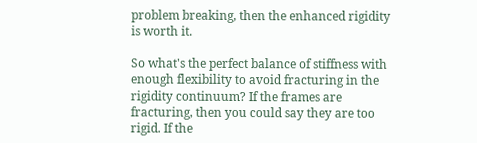problem breaking, then the enhanced rigidity is worth it.

So what's the perfect balance of stiffness with enough flexibility to avoid fracturing in the rigidity continuum? If the frames are fracturing, then you could say they are too rigid. If the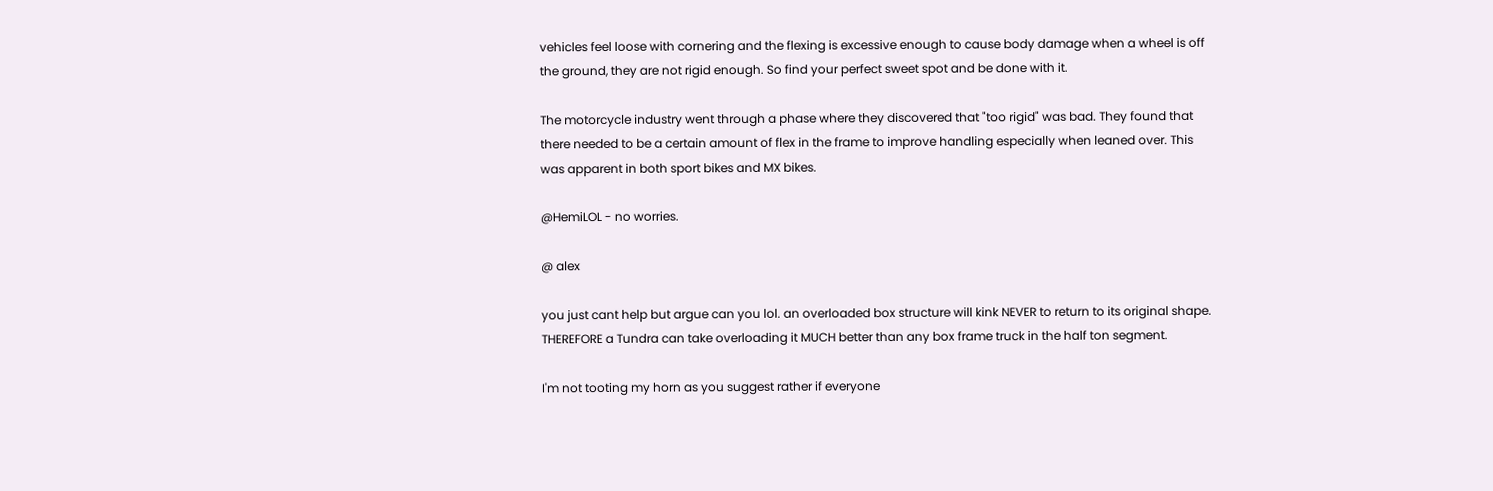vehicles feel loose with cornering and the flexing is excessive enough to cause body damage when a wheel is off the ground, they are not rigid enough. So find your perfect sweet spot and be done with it.

The motorcycle industry went through a phase where they discovered that "too rigid" was bad. They found that there needed to be a certain amount of flex in the frame to improve handling especially when leaned over. This was apparent in both sport bikes and MX bikes.

@HemiLOL - no worries.

@ alex

you just cant help but argue can you lol. an overloaded box structure will kink NEVER to return to its original shape. THEREFORE a Tundra can take overloading it MUCH better than any box frame truck in the half ton segment.

I'm not tooting my horn as you suggest rather if everyone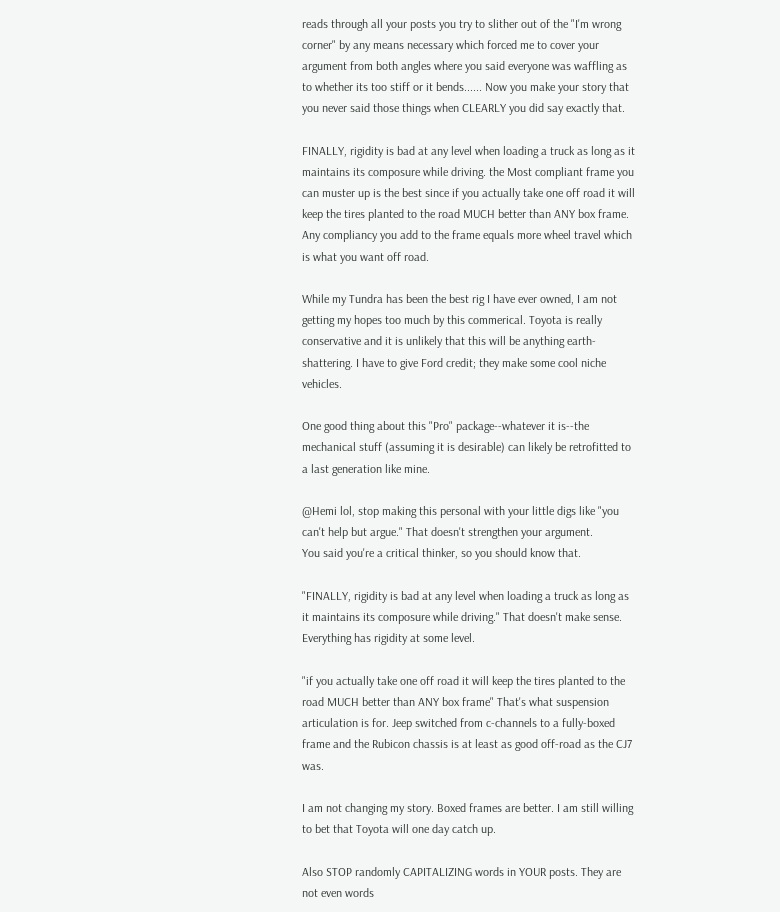reads through all your posts you try to slither out of the "I'm wrong corner" by any means necessary which forced me to cover your argument from both angles where you said everyone was waffling as to whether its too stiff or it bends...... Now you make your story that you never said those things when CLEARLY you did say exactly that.

FINALLY, rigidity is bad at any level when loading a truck as long as it maintains its composure while driving. the Most compliant frame you can muster up is the best since if you actually take one off road it will keep the tires planted to the road MUCH better than ANY box frame. Any compliancy you add to the frame equals more wheel travel which is what you want off road.

While my Tundra has been the best rig I have ever owned, I am not getting my hopes too much by this commerical. Toyota is really conservative and it is unlikely that this will be anything earth-shattering. I have to give Ford credit; they make some cool niche vehicles.

One good thing about this "Pro" package--whatever it is--the mechanical stuff (assuming it is desirable) can likely be retrofitted to a last generation like mine.

@Hemi lol, stop making this personal with your little digs like "you can't help but argue." That doesn't strengthen your argument.
You said you're a critical thinker, so you should know that.

"FINALLY, rigidity is bad at any level when loading a truck as long as it maintains its composure while driving." That doesn't make sense. Everything has rigidity at some level.

"if you actually take one off road it will keep the tires planted to the road MUCH better than ANY box frame" That's what suspension articulation is for. Jeep switched from c-channels to a fully-boxed frame and the Rubicon chassis is at least as good off-road as the CJ7 was.

I am not changing my story. Boxed frames are better. I am still willing to bet that Toyota will one day catch up.

Also STOP randomly CAPITALIZING words in YOUR posts. They are not even words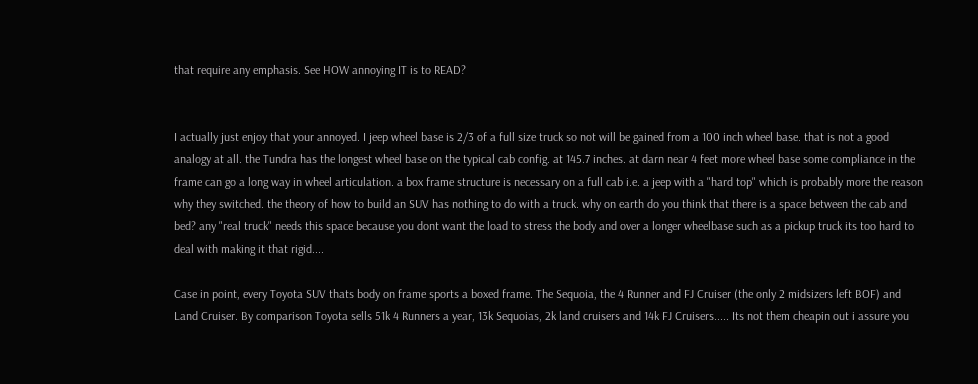that require any emphasis. See HOW annoying IT is to READ?


I actually just enjoy that your annoyed. I jeep wheel base is 2/3 of a full size truck so not will be gained from a 100 inch wheel base. that is not a good analogy at all. the Tundra has the longest wheel base on the typical cab config. at 145.7 inches. at darn near 4 feet more wheel base some compliance in the frame can go a long way in wheel articulation. a box frame structure is necessary on a full cab i.e. a jeep with a "hard top" which is probably more the reason why they switched. the theory of how to build an SUV has nothing to do with a truck. why on earth do you think that there is a space between the cab and bed? any "real truck" needs this space because you dont want the load to stress the body and over a longer wheelbase such as a pickup truck its too hard to deal with making it that rigid....

Case in point, every Toyota SUV thats body on frame sports a boxed frame. The Sequoia, the 4 Runner and FJ Cruiser (the only 2 midsizers left BOF) and Land Cruiser. By comparison Toyota sells 51k 4 Runners a year, 13k Sequoias, 2k land cruisers and 14k FJ Cruisers..... Its not them cheapin out i assure you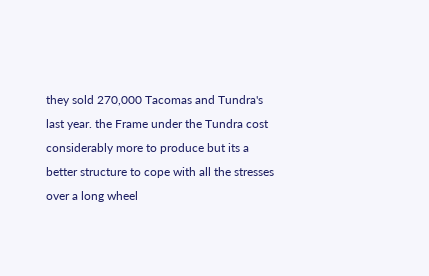they sold 270,000 Tacomas and Tundra's last year. the Frame under the Tundra cost considerably more to produce but its a better structure to cope with all the stresses over a long wheel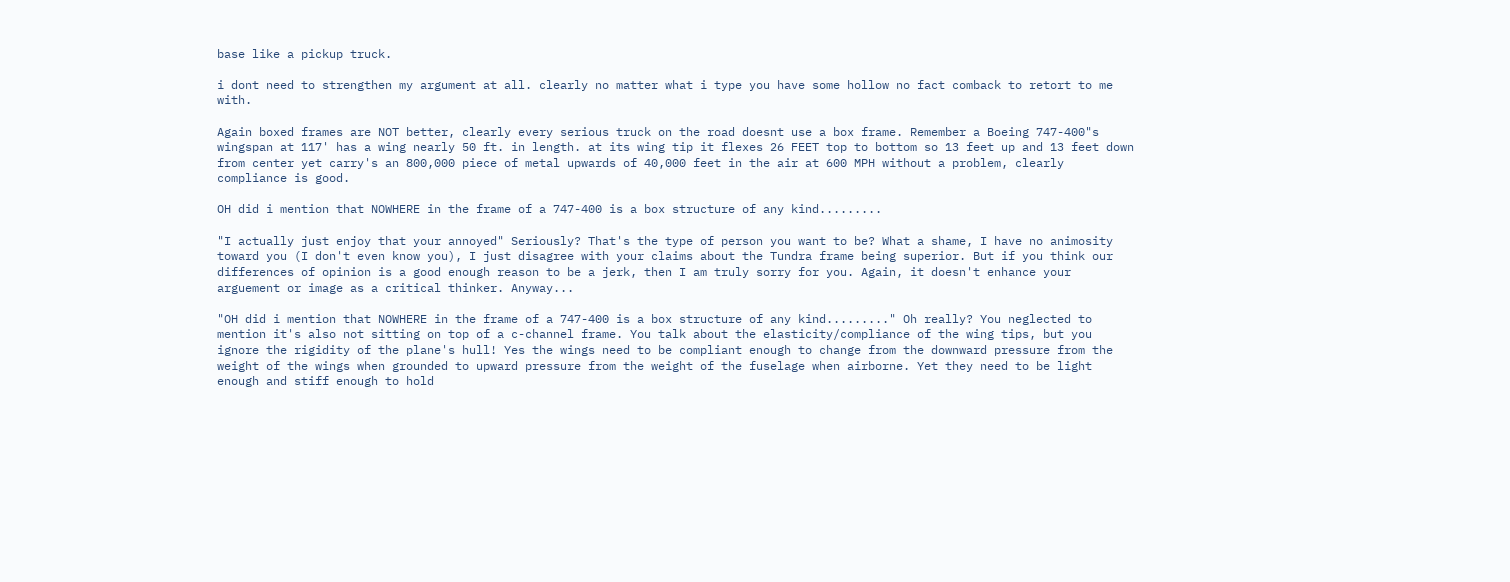base like a pickup truck.

i dont need to strengthen my argument at all. clearly no matter what i type you have some hollow no fact comback to retort to me with.

Again boxed frames are NOT better, clearly every serious truck on the road doesnt use a box frame. Remember a Boeing 747-400"s wingspan at 117' has a wing nearly 50 ft. in length. at its wing tip it flexes 26 FEET top to bottom so 13 feet up and 13 feet down from center yet carry's an 800,000 piece of metal upwards of 40,000 feet in the air at 600 MPH without a problem, clearly compliance is good.

OH did i mention that NOWHERE in the frame of a 747-400 is a box structure of any kind.........

"I actually just enjoy that your annoyed" Seriously? That's the type of person you want to be? What a shame, I have no animosity toward you (I don't even know you), I just disagree with your claims about the Tundra frame being superior. But if you think our differences of opinion is a good enough reason to be a jerk, then I am truly sorry for you. Again, it doesn't enhance your arguement or image as a critical thinker. Anyway...

"OH did i mention that NOWHERE in the frame of a 747-400 is a box structure of any kind........." Oh really? You neglected to mention it's also not sitting on top of a c-channel frame. You talk about the elasticity/compliance of the wing tips, but you ignore the rigidity of the plane's hull! Yes the wings need to be compliant enough to change from the downward pressure from the weight of the wings when grounded to upward pressure from the weight of the fuselage when airborne. Yet they need to be light enough and stiff enough to hold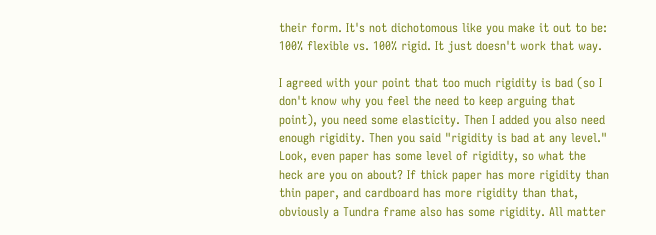their form. It's not dichotomous like you make it out to be: 100% flexible vs. 100% rigid. It just doesn't work that way.

I agreed with your point that too much rigidity is bad (so I don't know why you feel the need to keep arguing that point), you need some elasticity. Then I added you also need enough rigidity. Then you said "rigidity is bad at any level." Look, even paper has some level of rigidity, so what the heck are you on about? If thick paper has more rigidity than thin paper, and cardboard has more rigidity than that, obviously a Tundra frame also has some rigidity. All matter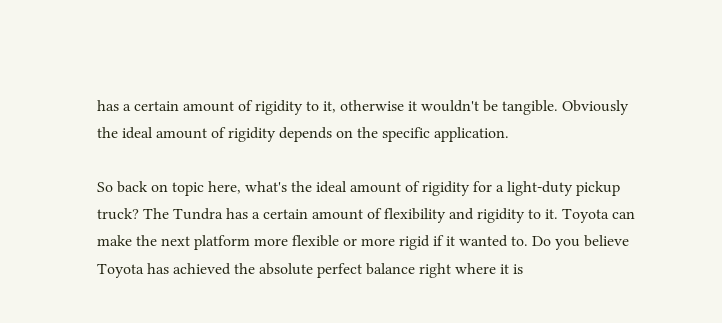has a certain amount of rigidity to it, otherwise it wouldn't be tangible. Obviously the ideal amount of rigidity depends on the specific application.

So back on topic here, what's the ideal amount of rigidity for a light-duty pickup truck? The Tundra has a certain amount of flexibility and rigidity to it. Toyota can make the next platform more flexible or more rigid if it wanted to. Do you believe Toyota has achieved the absolute perfect balance right where it is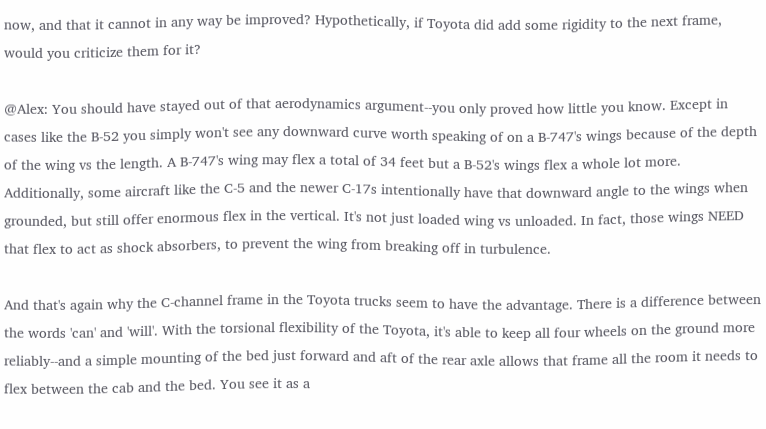now, and that it cannot in any way be improved? Hypothetically, if Toyota did add some rigidity to the next frame, would you criticize them for it?

@Alex: You should have stayed out of that aerodynamics argument--you only proved how little you know. Except in cases like the B-52 you simply won't see any downward curve worth speaking of on a B-747's wings because of the depth of the wing vs the length. A B-747's wing may flex a total of 34 feet but a B-52's wings flex a whole lot more. Additionally, some aircraft like the C-5 and the newer C-17s intentionally have that downward angle to the wings when grounded, but still offer enormous flex in the vertical. It's not just loaded wing vs unloaded. In fact, those wings NEED that flex to act as shock absorbers, to prevent the wing from breaking off in turbulence.

And that's again why the C-channel frame in the Toyota trucks seem to have the advantage. There is a difference between the words 'can' and 'will'. With the torsional flexibility of the Toyota, it's able to keep all four wheels on the ground more reliably--and a simple mounting of the bed just forward and aft of the rear axle allows that frame all the room it needs to flex between the cab and the bed. You see it as a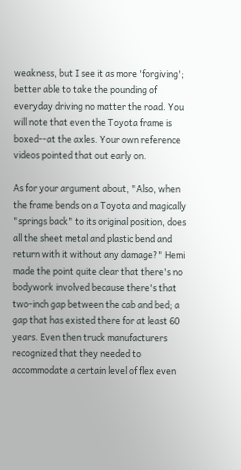weakness, but I see it as more 'forgiving'; better able to take the pounding of everyday driving no matter the road. You will note that even the Toyota frame is boxed--at the axles. Your own reference videos pointed that out early on.

As for your argument about, "Also, when the frame bends on a Toyota and magically "springs back" to its original position, does all the sheet metal and plastic bend and return with it without any damage?" Hemi made the point quite clear that there's no bodywork involved because there's that two-inch gap between the cab and bed; a gap that has existed there for at least 60 years. Even then truck manufacturers recognized that they needed to accommodate a certain level of flex even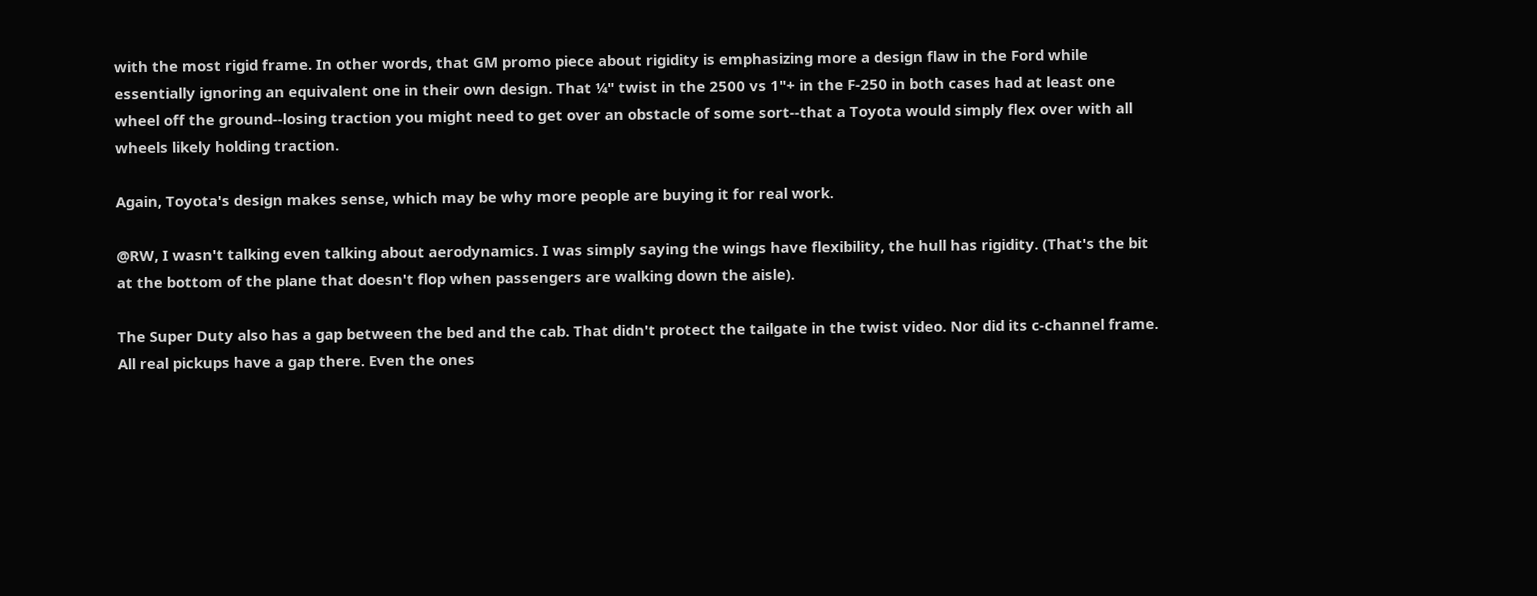with the most rigid frame. In other words, that GM promo piece about rigidity is emphasizing more a design flaw in the Ford while essentially ignoring an equivalent one in their own design. That ¼" twist in the 2500 vs 1"+ in the F-250 in both cases had at least one wheel off the ground--losing traction you might need to get over an obstacle of some sort--that a Toyota would simply flex over with all wheels likely holding traction.

Again, Toyota's design makes sense, which may be why more people are buying it for real work.

@RW, I wasn't talking even talking about aerodynamics. I was simply saying the wings have flexibility, the hull has rigidity. (That's the bit at the bottom of the plane that doesn't flop when passengers are walking down the aisle).

The Super Duty also has a gap between the bed and the cab. That didn't protect the tailgate in the twist video. Nor did its c-channel frame. All real pickups have a gap there. Even the ones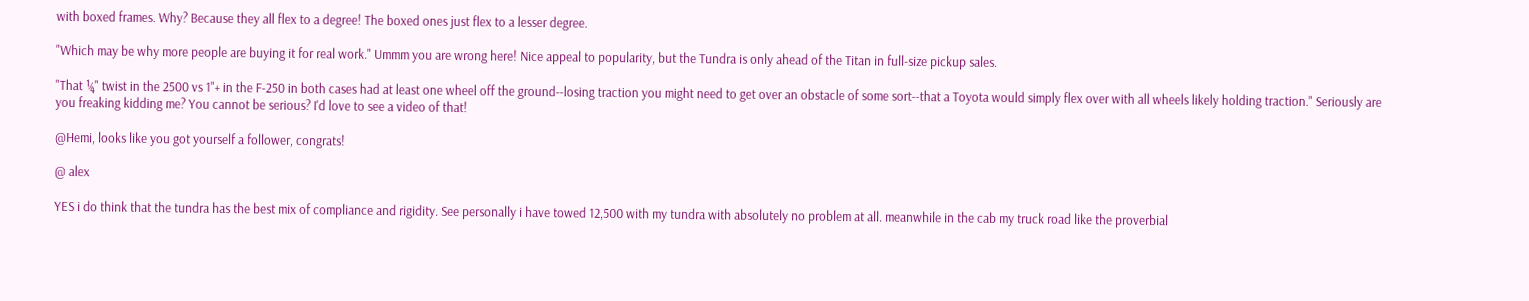with boxed frames. Why? Because they all flex to a degree! The boxed ones just flex to a lesser degree.

"Which may be why more people are buying it for real work." Ummm you are wrong here! Nice appeal to popularity, but the Tundra is only ahead of the Titan in full-size pickup sales.

"That ¼" twist in the 2500 vs 1"+ in the F-250 in both cases had at least one wheel off the ground--losing traction you might need to get over an obstacle of some sort--that a Toyota would simply flex over with all wheels likely holding traction." Seriously are you freaking kidding me? You cannot be serious? I'd love to see a video of that!

@Hemi, looks like you got yourself a follower, congrats!

@ alex

YES i do think that the tundra has the best mix of compliance and rigidity. See personally i have towed 12,500 with my tundra with absolutely no problem at all. meanwhile in the cab my truck road like the proverbial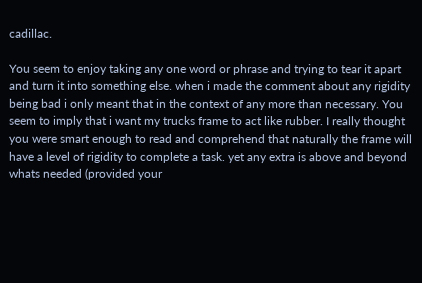cadillac.

You seem to enjoy taking any one word or phrase and trying to tear it apart and turn it into something else. when i made the comment about any rigidity being bad i only meant that in the context of any more than necessary. You seem to imply that i want my trucks frame to act like rubber. I really thought you were smart enough to read and comprehend that naturally the frame will have a level of rigidity to complete a task. yet any extra is above and beyond whats needed (provided your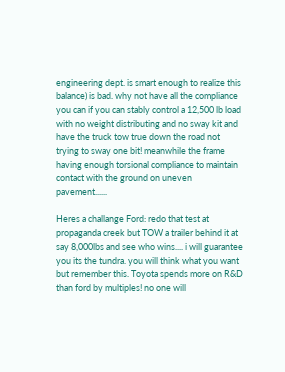engineering dept. is smart enough to realize this balance) is bad. why not have all the compliance you can if you can stably control a 12,500 lb load with no weight distributing and no sway kit and have the truck tow true down the road not trying to sway one bit! meanwhile the frame having enough torsional compliance to maintain contact with the ground on uneven pavement......

Heres a challange Ford: redo that test at propaganda creek but TOW a trailer behind it at say 8,000lbs and see who wins.... i will guarantee you its the tundra. you will think what you want but remember this. Toyota spends more on R&D than ford by multiples! no one will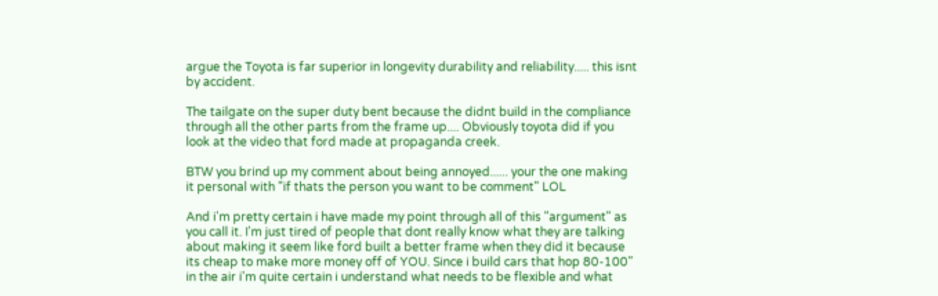argue the Toyota is far superior in longevity durability and reliability..... this isnt by accident.

The tailgate on the super duty bent because the didnt build in the compliance through all the other parts from the frame up.... Obviously toyota did if you look at the video that ford made at propaganda creek.

BTW you brind up my comment about being annoyed...... your the one making it personal with "if thats the person you want to be comment" LOL

And i'm pretty certain i have made my point through all of this "argument" as you call it. I'm just tired of people that dont really know what they are talking about making it seem like ford built a better frame when they did it because its cheap to make more money off of YOU. Since i build cars that hop 80-100" in the air i'm quite certain i understand what needs to be flexible and what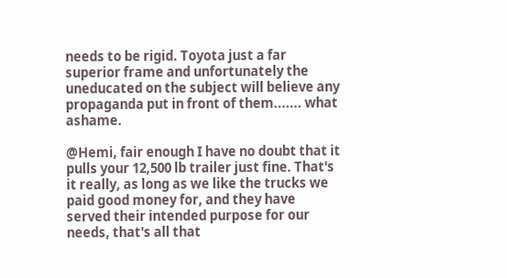needs to be rigid. Toyota just a far superior frame and unfortunately the uneducated on the subject will believe any propaganda put in front of them....... what ashame.

@Hemi, fair enough I have no doubt that it pulls your 12,500 lb trailer just fine. That's it really, as long as we like the trucks we paid good money for, and they have served their intended purpose for our needs, that's all that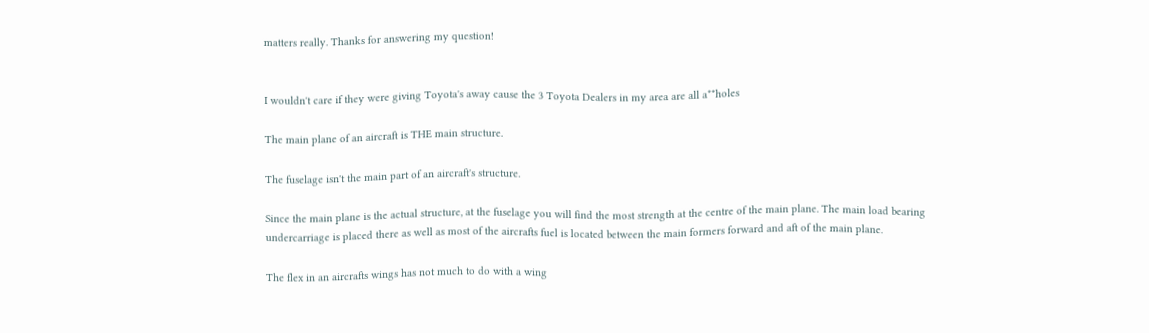matters really. Thanks for answering my question!


I wouldn't care if they were giving Toyota's away cause the 3 Toyota Dealers in my area are all a**holes

The main plane of an aircraft is THE main structure.

The fuselage isn't the main part of an aircraft's structure.

Since the main plane is the actual structure, at the fuselage you will find the most strength at the centre of the main plane. The main load bearing undercarriage is placed there as well as most of the aircrafts fuel is located between the main formers forward and aft of the main plane.

The flex in an aircrafts wings has not much to do with a wing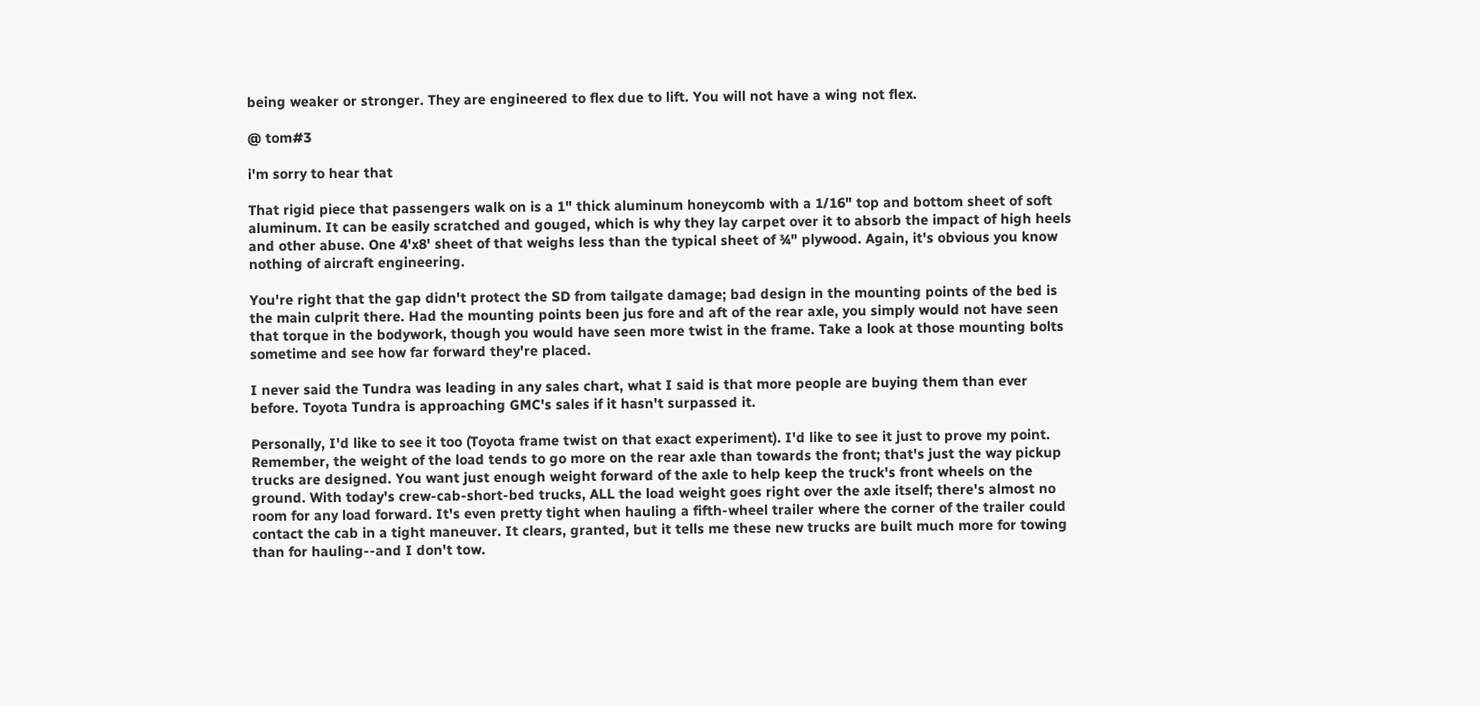being weaker or stronger. They are engineered to flex due to lift. You will not have a wing not flex.

@ tom#3

i'm sorry to hear that

That rigid piece that passengers walk on is a 1" thick aluminum honeycomb with a 1/16" top and bottom sheet of soft aluminum. It can be easily scratched and gouged, which is why they lay carpet over it to absorb the impact of high heels and other abuse. One 4'x8' sheet of that weighs less than the typical sheet of ¾" plywood. Again, it's obvious you know nothing of aircraft engineering.

You're right that the gap didn't protect the SD from tailgate damage; bad design in the mounting points of the bed is the main culprit there. Had the mounting points been jus fore and aft of the rear axle, you simply would not have seen that torque in the bodywork, though you would have seen more twist in the frame. Take a look at those mounting bolts sometime and see how far forward they're placed.

I never said the Tundra was leading in any sales chart, what I said is that more people are buying them than ever before. Toyota Tundra is approaching GMC's sales if it hasn't surpassed it.

Personally, I'd like to see it too (Toyota frame twist on that exact experiment). I'd like to see it just to prove my point. Remember, the weight of the load tends to go more on the rear axle than towards the front; that's just the way pickup trucks are designed. You want just enough weight forward of the axle to help keep the truck's front wheels on the ground. With today's crew-cab-short-bed trucks, ALL the load weight goes right over the axle itself; there's almost no room for any load forward. It's even pretty tight when hauling a fifth-wheel trailer where the corner of the trailer could contact the cab in a tight maneuver. It clears, granted, but it tells me these new trucks are built much more for towing than for hauling--and I don't tow.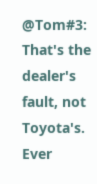@Tom#3: That's the dealer's fault, not Toyota's. Ever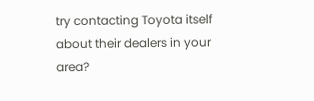try contacting Toyota itself about their dealers in your area?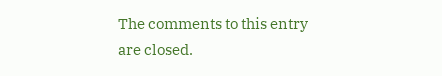The comments to this entry are closed.